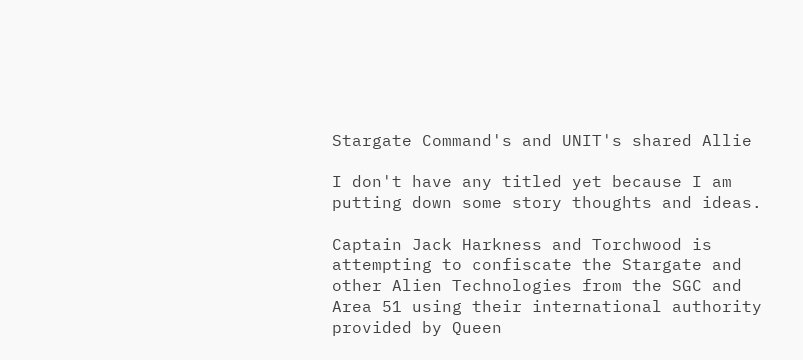Stargate Command's and UNIT's shared Allie

I don't have any titled yet because I am putting down some story thoughts and ideas.

Captain Jack Harkness and Torchwood is attempting to confiscate the Stargate and other Alien Technologies from the SGC and Area 51 using their international authority provided by Queen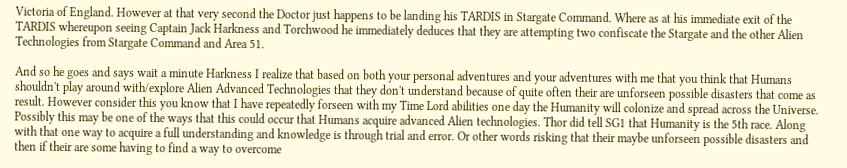Victoria of England. However at that very second the Doctor just happens to be landing his TARDIS in Stargate Command. Where as at his immediate exit of the TARDIS whereupon seeing Captain Jack Harkness and Torchwood he immediately deduces that they are attempting two confiscate the Stargate and the other Alien Technologies from Stargate Command and Area 51.

And so he goes and says wait a minute Harkness I realize that based on both your personal adventures and your adventures with me that you think that Humans shouldn't play around with/explore Alien Advanced Technologies that they don't understand because of quite often their are unforseen possible disasters that come as result. However consider this you know that I have repeatedly forseen with my Time Lord abilities one day the Humanity will colonize and spread across the Universe. Possibly this may be one of the ways that this could occur that Humans acquire advanced Alien technologies. Thor did tell SG1 that Humanity is the 5th race. Along with that one way to acquire a full understanding and knowledge is through trial and error. Or other words risking that their maybe unforseen possible disasters and then if their are some having to find a way to overcome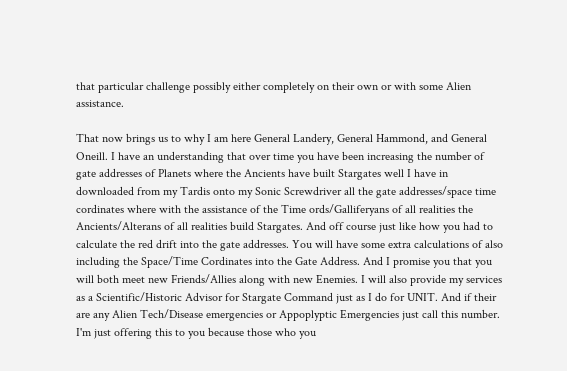that particular challenge possibly either completely on their own or with some Alien assistance.

That now brings us to why I am here General Landery, General Hammond, and General Oneill. I have an understanding that over time you have been increasing the number of gate addresses of Planets where the Ancients have built Stargates well I have in downloaded from my Tardis onto my Sonic Screwdriver all the gate addresses/space time cordinates where with the assistance of the Time ords/Galliferyans of all realities the Ancients/Alterans of all realities build Stargates. And off course just like how you had to calculate the red drift into the gate addresses. You will have some extra calculations of also including the Space/Time Cordinates into the Gate Address. And I promise you that you will both meet new Friends/Allies along with new Enemies. I will also provide my services as a Scientific/Historic Advisor for Stargate Command just as I do for UNIT. And if their are any Alien Tech/Disease emergencies or Appoplyptic Emergencies just call this number. I'm just offering this to you because those who you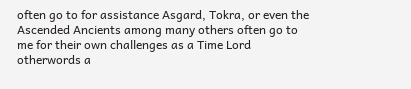often go to for assistance Asgard, Tokra, or even the Ascended Ancients among many others often go to me for their own challenges as a Time Lord otherwords a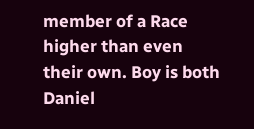member of a Race higher than even their own. Boy is both Daniel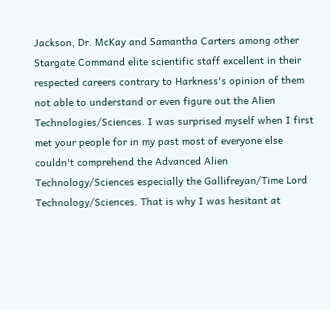Jackson, Dr. McKay and Samantha Carters among other Stargate Command elite scientific staff excellent in their respected careers contrary to Harkness's opinion of them not able to understand or even figure out the Alien Technologies/Sciences. I was surprised myself when I first met your people for in my past most of everyone else couldn't comprehend the Advanced Alien Technology/Sciences especially the Gallifreyan/Time Lord Technology/Sciences. That is why I was hesitant at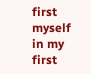first myself in my first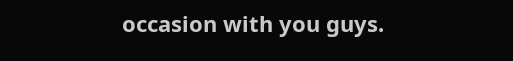occasion with you guys.